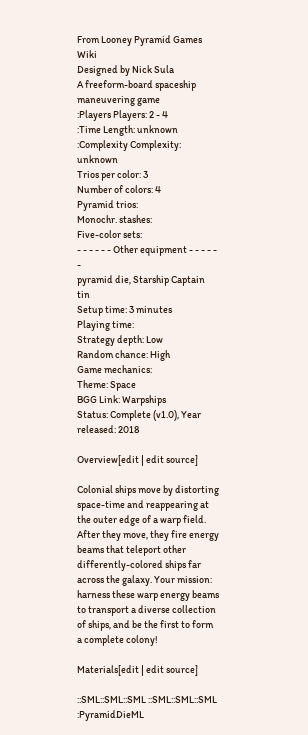From Looney Pyramid Games Wiki
Designed by Nick Sula
A freeform-board spaceship maneuvering game
:Players Players: 2 - 4
:Time Length: unknown
:Complexity Complexity: unknown
Trios per color: 3
Number of colors: 4
Pyramid trios:
Monochr. stashes:
Five-color sets:
- - - - - - Other equipment - - - - - -
pyramid die, Starship Captain tin
Setup time: 3 minutes
Playing time:
Strategy depth: Low
Random chance: High
Game mechanics:
Theme: Space
BGG Link: Warpships
Status: Complete (v1.0), Year released: 2018

Overview[edit | edit source]

Colonial ships move by distorting space-time and reappearing at the outer edge of a warp field. After they move, they fire energy beams that teleport other differently-colored ships far across the galaxy. Your mission: harness these warp energy beams to transport a diverse collection of ships, and be the first to form a complete colony!

Materials[edit | edit source]

::SML::SML::SML ::SML::SML::SML :PyramidDieML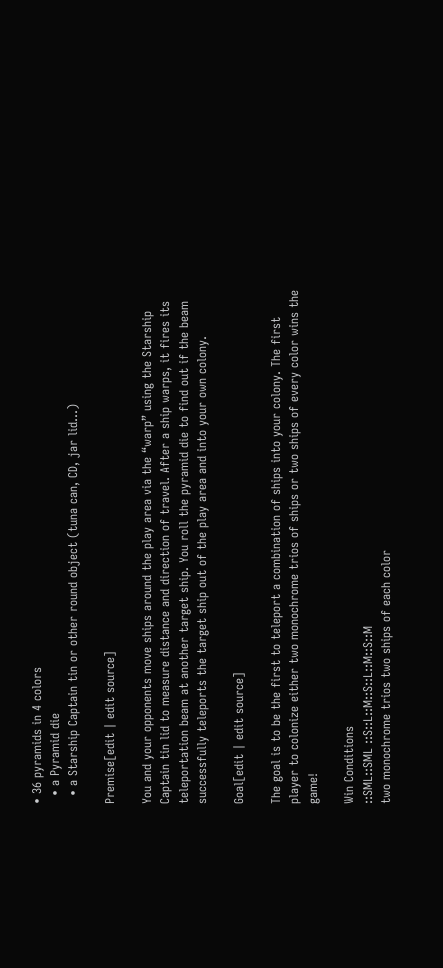• 36 pyramids in 4 colors
  • a Pyramid die
  • a Starship Captain tin or other round object (tuna can, CD, jar lid...)

Premise[edit | edit source]

You and your opponents move ships around the play area via the “warp” using the Starship Captain tin lid to measure distance and direction of travel. After a ship warps, it fires its teleportation beam at another target ship. You roll the pyramid die to find out if the beam successfully teleports the target ship out of the play area and into your own colony.

Goal[edit | edit source]

The goal is to be the first to teleport a combination of ships into your colony. The first player to colonize either two monochrome trios of ships or two ships of every color wins the game!

Win Conditions
::SML::SML ::S::L::M::S::L::M::S::M
two monochrome trios two ships of each color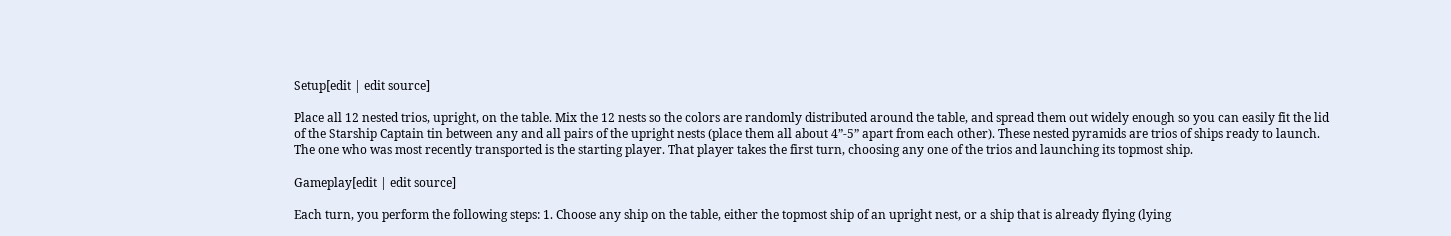Setup[edit | edit source]

Place all 12 nested trios, upright, on the table. Mix the 12 nests so the colors are randomly distributed around the table, and spread them out widely enough so you can easily fit the lid of the Starship Captain tin between any and all pairs of the upright nests (place them all about 4”-5” apart from each other). These nested pyramids are trios of ships ready to launch. The one who was most recently transported is the starting player. That player takes the first turn, choosing any one of the trios and launching its topmost ship.

Gameplay[edit | edit source]

Each turn, you perform the following steps: 1. Choose any ship on the table, either the topmost ship of an upright nest, or a ship that is already flying (lying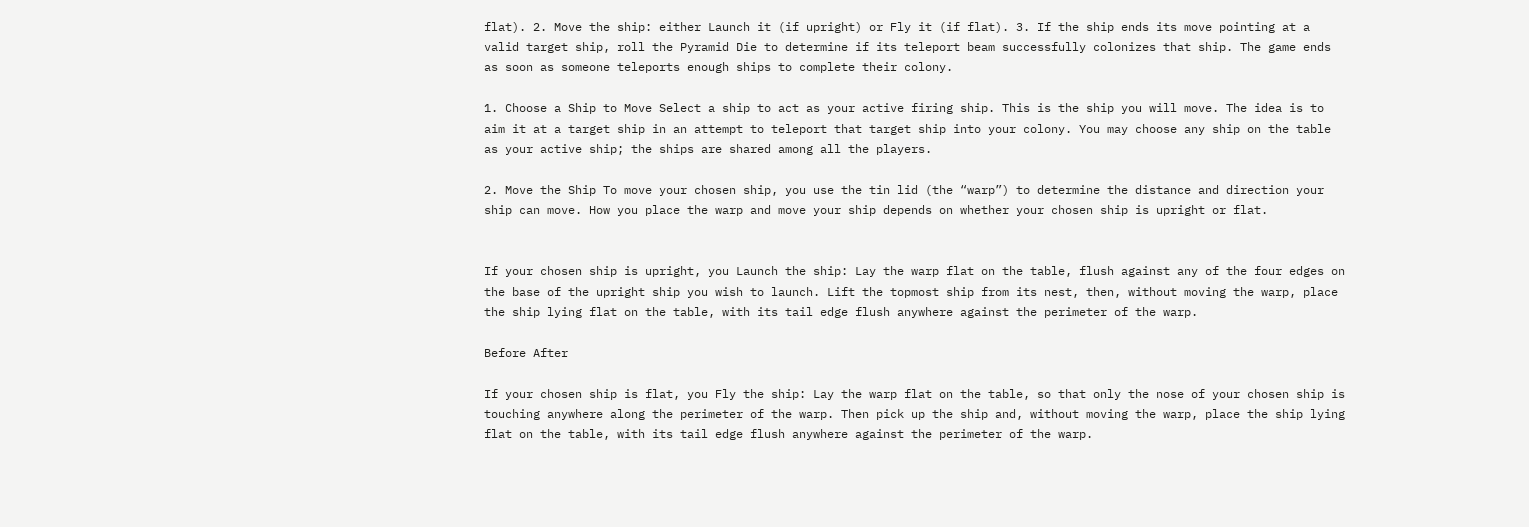flat). 2. Move the ship: either Launch it (if upright) or Fly it (if flat). 3. If the ship ends its move pointing at a valid target ship, roll the Pyramid Die to determine if its teleport beam successfully colonizes that ship. The game ends as soon as someone teleports enough ships to complete their colony.

1. Choose a Ship to Move Select a ship to act as your active firing ship. This is the ship you will move. The idea is to aim it at a target ship in an attempt to teleport that target ship into your colony. You may choose any ship on the table as your active ship; the ships are shared among all the players.

2. Move the Ship To move your chosen ship, you use the tin lid (the “warp”) to determine the distance and direction your ship can move. How you place the warp and move your ship depends on whether your chosen ship is upright or flat.


If your chosen ship is upright, you Launch the ship: Lay the warp flat on the table, flush against any of the four edges on the base of the upright ship you wish to launch. Lift the topmost ship from its nest, then, without moving the warp, place the ship lying flat on the table, with its tail edge flush anywhere against the perimeter of the warp.

Before After

If your chosen ship is flat, you Fly the ship: Lay the warp flat on the table, so that only the nose of your chosen ship is touching anywhere along the perimeter of the warp. Then pick up the ship and, without moving the warp, place the ship lying flat on the table, with its tail edge flush anywhere against the perimeter of the warp.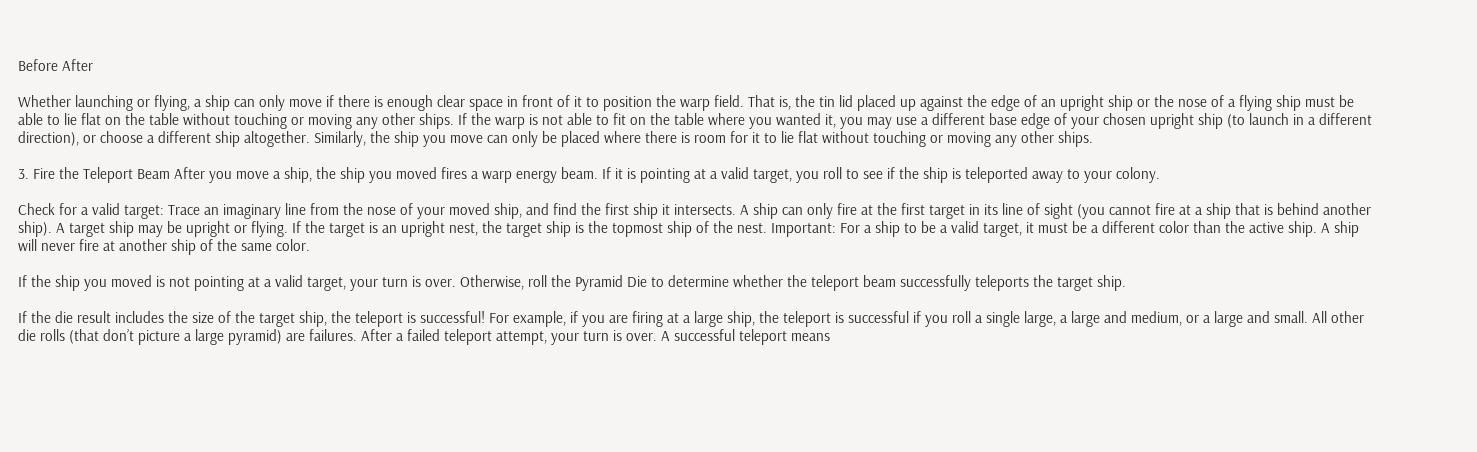Before After

Whether launching or flying, a ship can only move if there is enough clear space in front of it to position the warp field. That is, the tin lid placed up against the edge of an upright ship or the nose of a flying ship must be able to lie flat on the table without touching or moving any other ships. If the warp is not able to fit on the table where you wanted it, you may use a different base edge of your chosen upright ship (to launch in a different direction), or choose a different ship altogether. Similarly, the ship you move can only be placed where there is room for it to lie flat without touching or moving any other ships.

3. Fire the Teleport Beam After you move a ship, the ship you moved fires a warp energy beam. If it is pointing at a valid target, you roll to see if the ship is teleported away to your colony.

Check for a valid target: Trace an imaginary line from the nose of your moved ship, and find the first ship it intersects. A ship can only fire at the first target in its line of sight (you cannot fire at a ship that is behind another ship). A target ship may be upright or flying. If the target is an upright nest, the target ship is the topmost ship of the nest. Important: For a ship to be a valid target, it must be a different color than the active ship. A ship will never fire at another ship of the same color.

If the ship you moved is not pointing at a valid target, your turn is over. Otherwise, roll the Pyramid Die to determine whether the teleport beam successfully teleports the target ship.

If the die result includes the size of the target ship, the teleport is successful! For example, if you are firing at a large ship, the teleport is successful if you roll a single large, a large and medium, or a large and small. All other die rolls (that don’t picture a large pyramid) are failures. After a failed teleport attempt, your turn is over. A successful teleport means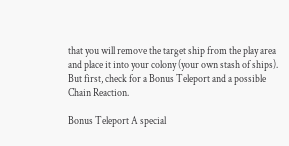that you will remove the target ship from the play area and place it into your colony (your own stash of ships). But first, check for a Bonus Teleport and a possible Chain Reaction.

Bonus Teleport A special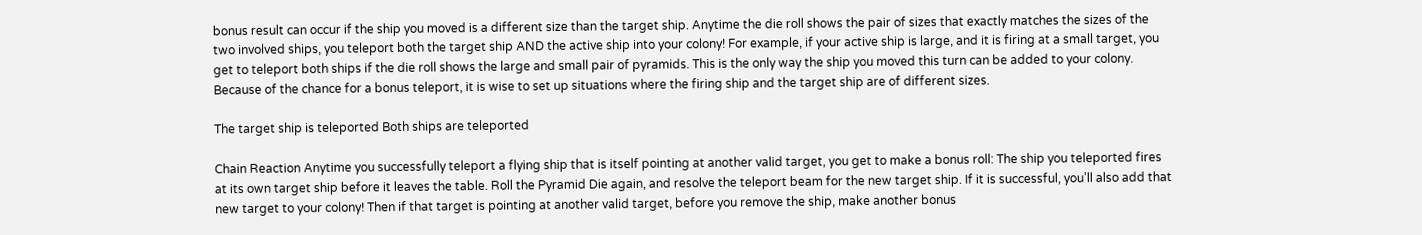bonus result can occur if the ship you moved is a different size than the target ship. Anytime the die roll shows the pair of sizes that exactly matches the sizes of the two involved ships, you teleport both the target ship AND the active ship into your colony! For example, if your active ship is large, and it is firing at a small target, you get to teleport both ships if the die roll shows the large and small pair of pyramids. This is the only way the ship you moved this turn can be added to your colony. Because of the chance for a bonus teleport, it is wise to set up situations where the firing ship and the target ship are of different sizes.

The target ship is teleported Both ships are teleported

Chain Reaction Anytime you successfully teleport a flying ship that is itself pointing at another valid target, you get to make a bonus roll: The ship you teleported fires at its own target ship before it leaves the table. Roll the Pyramid Die again, and resolve the teleport beam for the new target ship. If it is successful, you’ll also add that new target to your colony! Then if that target is pointing at another valid target, before you remove the ship, make another bonus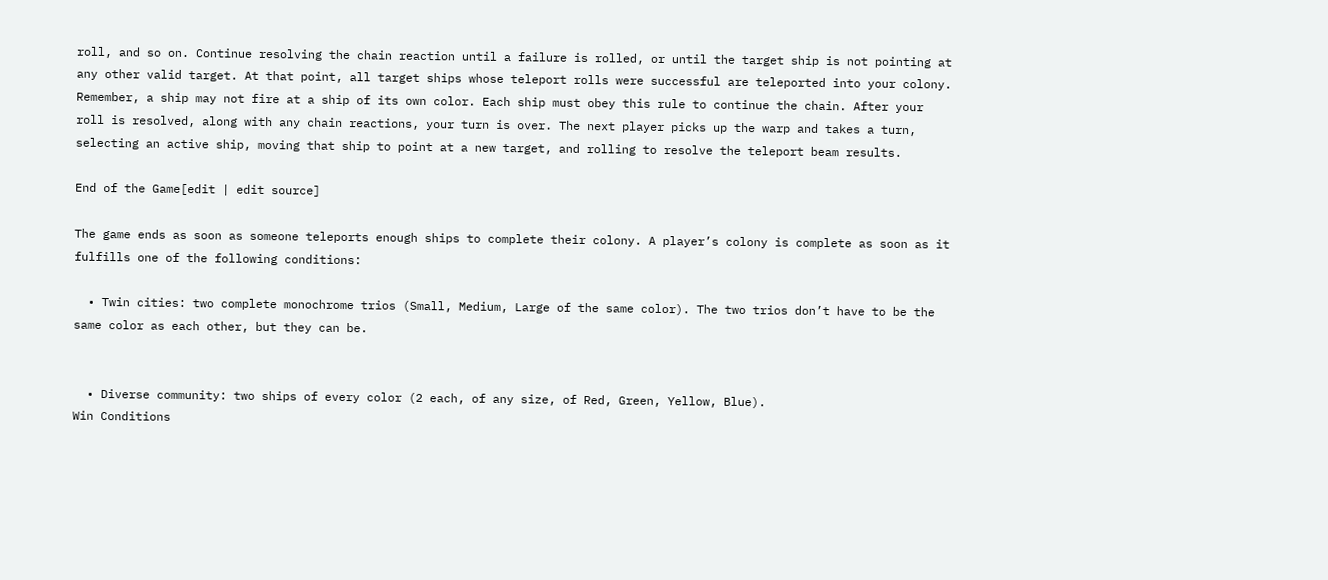roll, and so on. Continue resolving the chain reaction until a failure is rolled, or until the target ship is not pointing at any other valid target. At that point, all target ships whose teleport rolls were successful are teleported into your colony. Remember, a ship may not fire at a ship of its own color. Each ship must obey this rule to continue the chain. After your roll is resolved, along with any chain reactions, your turn is over. The next player picks up the warp and takes a turn, selecting an active ship, moving that ship to point at a new target, and rolling to resolve the teleport beam results.

End of the Game[edit | edit source]

The game ends as soon as someone teleports enough ships to complete their colony. A player’s colony is complete as soon as it fulfills one of the following conditions:

  • Twin cities: two complete monochrome trios (Small, Medium, Large of the same color). The two trios don’t have to be the same color as each other, but they can be.


  • Diverse community: two ships of every color (2 each, of any size, of Red, Green, Yellow, Blue).
Win Conditions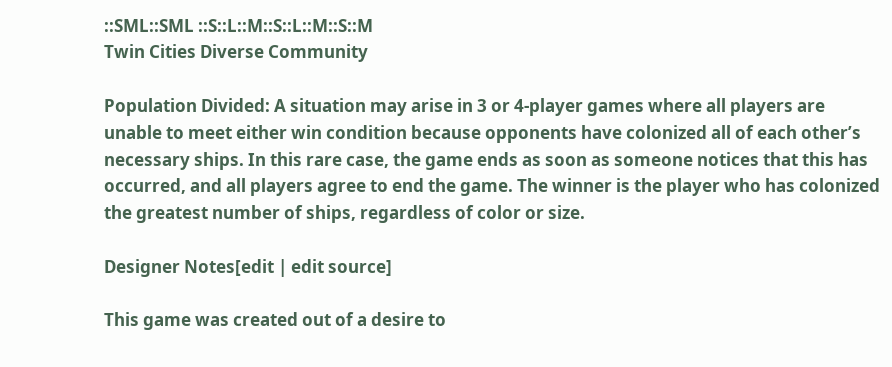::SML::SML ::S::L::M::S::L::M::S::M
Twin Cities Diverse Community

Population Divided: A situation may arise in 3 or 4-player games where all players are unable to meet either win condition because opponents have colonized all of each other’s necessary ships. In this rare case, the game ends as soon as someone notices that this has occurred, and all players agree to end the game. The winner is the player who has colonized the greatest number of ships, regardless of color or size.

Designer Notes[edit | edit source]

This game was created out of a desire to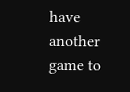have another game to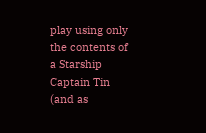play using only the contents of a Starship Captain Tin (and as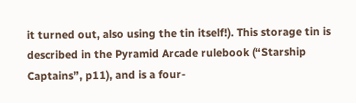it turned out, also using the tin itself!). This storage tin is described in the Pyramid Arcade rulebook (“Starship Captains”, p11), and is a four-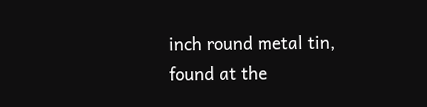inch round metal tin, found at the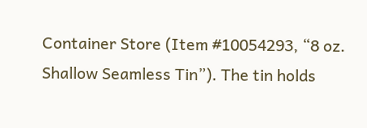Container Store (Item #10054293, “8 oz. Shallow Seamless Tin”). The tin holds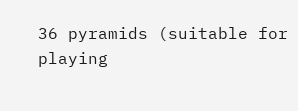36 pyramids (suitable for playing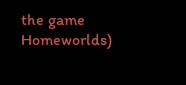the game Homeworlds)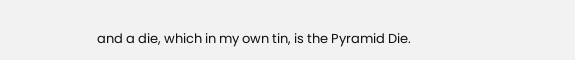and a die, which in my own tin, is the Pyramid Die.